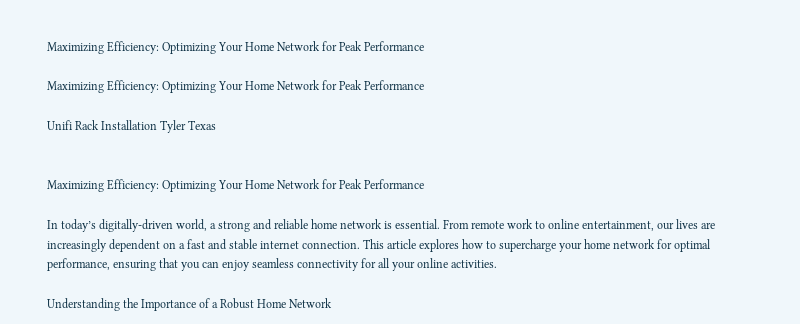Maximizing Efficiency: Optimizing Your Home Network for Peak Performance

Maximizing Efficiency: Optimizing Your Home Network for Peak Performance

Unifi Rack Installation Tyler Texas


Maximizing Efficiency: Optimizing Your Home Network for Peak Performance

In today’s digitally-driven world, a strong and reliable home network is essential. From remote work to online entertainment, our lives are increasingly dependent on a fast and stable internet connection. This article explores how to supercharge your home network for optimal performance, ensuring that you can enjoy seamless connectivity for all your online activities.

Understanding the Importance of a Robust Home Network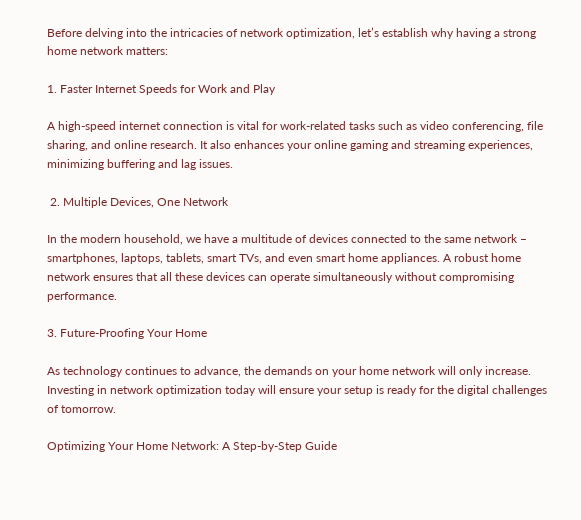Before delving into the intricacies of network optimization, let’s establish why having a strong home network matters:

1. Faster Internet Speeds for Work and Play

A high-speed internet connection is vital for work-related tasks such as video conferencing, file sharing, and online research. It also enhances your online gaming and streaming experiences, minimizing buffering and lag issues.

 2. Multiple Devices, One Network

In the modern household, we have a multitude of devices connected to the same network – smartphones, laptops, tablets, smart TVs, and even smart home appliances. A robust home network ensures that all these devices can operate simultaneously without compromising performance.

3. Future-Proofing Your Home

As technology continues to advance, the demands on your home network will only increase. Investing in network optimization today will ensure your setup is ready for the digital challenges of tomorrow.

Optimizing Your Home Network: A Step-by-Step Guide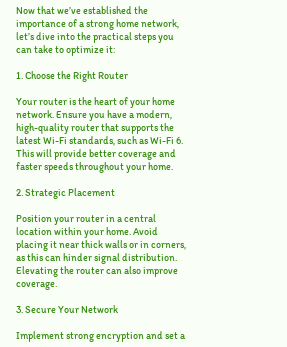Now that we’ve established the importance of a strong home network, let’s dive into the practical steps you can take to optimize it:

1. Choose the Right Router

Your router is the heart of your home network. Ensure you have a modern, high-quality router that supports the latest Wi-Fi standards, such as Wi-Fi 6. This will provide better coverage and faster speeds throughout your home.

2. Strategic Placement

Position your router in a central location within your home. Avoid placing it near thick walls or in corners, as this can hinder signal distribution. Elevating the router can also improve coverage.

3. Secure Your Network

Implement strong encryption and set a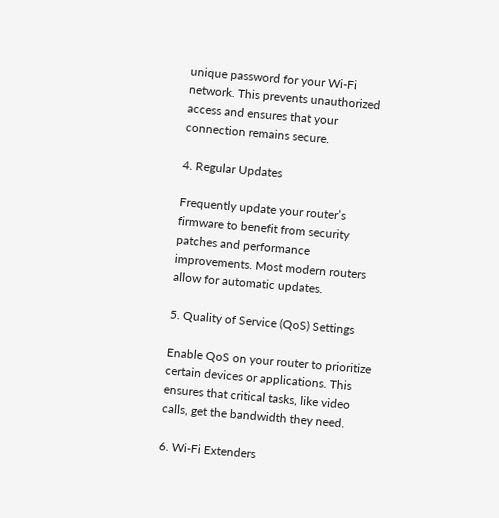unique password for your Wi-Fi network. This prevents unauthorized access and ensures that your connection remains secure.

4. Regular Updates

Frequently update your router’s firmware to benefit from security patches and performance improvements. Most modern routers allow for automatic updates.

5. Quality of Service (QoS) Settings

Enable QoS on your router to prioritize certain devices or applications. This ensures that critical tasks, like video calls, get the bandwidth they need.

6. Wi-Fi Extenders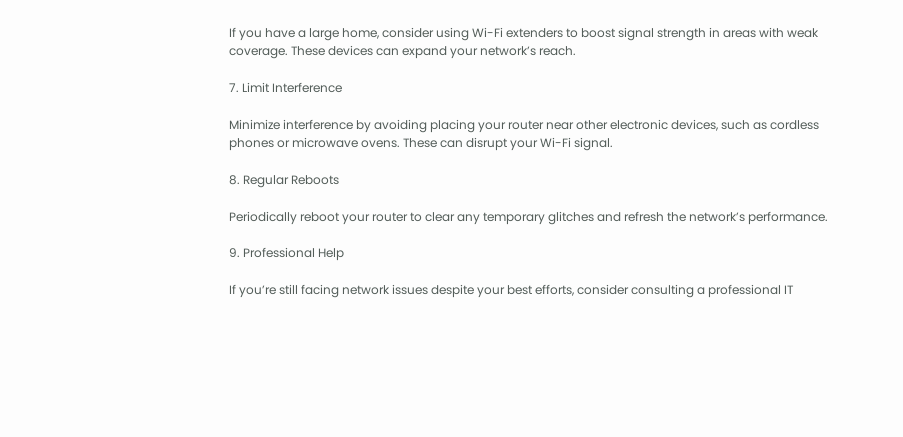If you have a large home, consider using Wi-Fi extenders to boost signal strength in areas with weak coverage. These devices can expand your network’s reach.

7. Limit Interference

Minimize interference by avoiding placing your router near other electronic devices, such as cordless phones or microwave ovens. These can disrupt your Wi-Fi signal.

8. Regular Reboots

Periodically reboot your router to clear any temporary glitches and refresh the network’s performance.

9. Professional Help

If you’re still facing network issues despite your best efforts, consider consulting a professional IT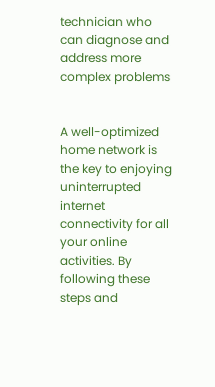technician who can diagnose and address more complex problems


A well-optimized home network is the key to enjoying uninterrupted internet connectivity for all your online activities. By following these steps and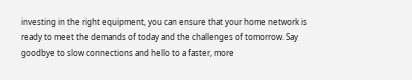investing in the right equipment, you can ensure that your home network is ready to meet the demands of today and the challenges of tomorrow. Say goodbye to slow connections and hello to a faster, more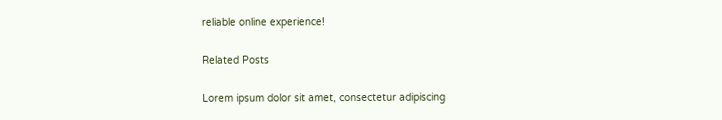reliable online experience!

Related Posts

Lorem ipsum dolor sit amet, consectetur adipiscing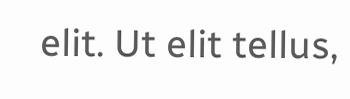elit. Ut elit tellus,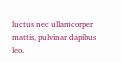luctus nec ullamcorper mattis, pulvinar dapibus leo.